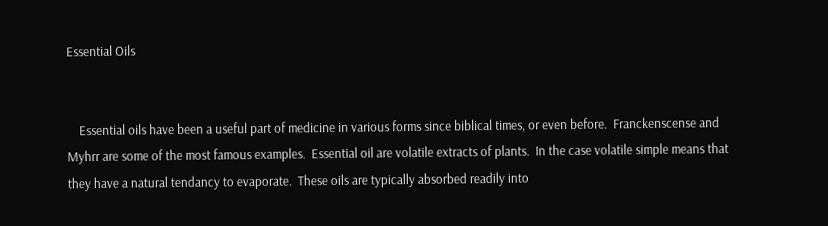Essential Oils


    Essential oils have been a useful part of medicine in various forms since biblical times, or even before.  Franckenscense and Myhrr are some of the most famous examples.  Essential oil are volatile extracts of plants.  In the case volatile simple means that they have a natural tendancy to evaporate.  These oils are typically absorbed readily into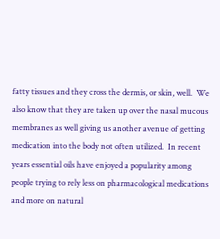fatty tissues and they cross the dermis, or skin, well.  We also know that they are taken up over the nasal mucous membranes as well giving us another avenue of getting medication into the body not often utilized.  In recent years essential oils have enjoyed a popularity among people trying to rely less on pharmacological medications and more on natural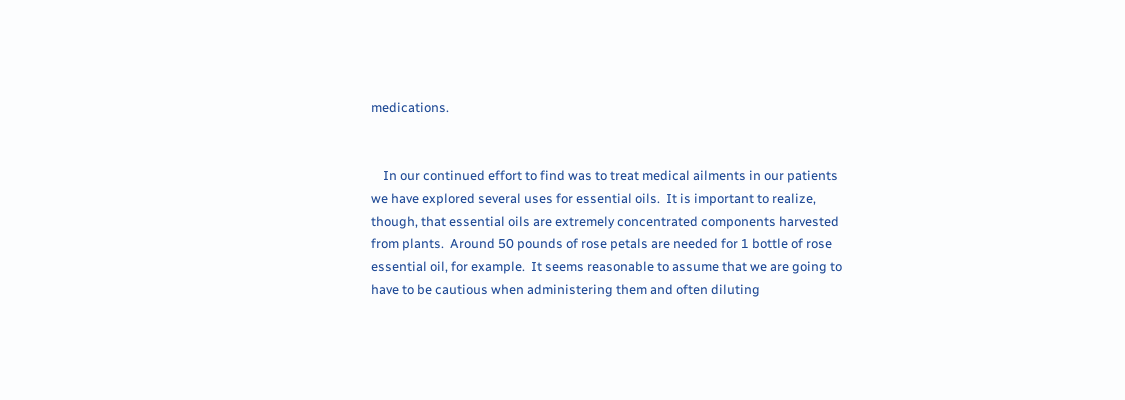medications.


    In our continued effort to find was to treat medical ailments in our patients we have explored several uses for essential oils.  It is important to realize, though, that essential oils are extremely concentrated components harvested from plants.  Around 50 pounds of rose petals are needed for 1 bottle of rose essential oil, for example.  It seems reasonable to assume that we are going to have to be cautious when administering them and often diluting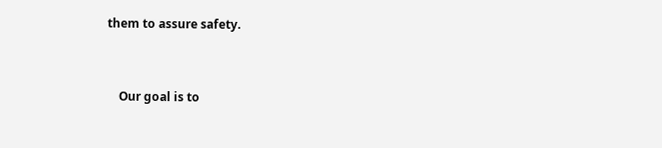them to assure safety.


    Our goal is to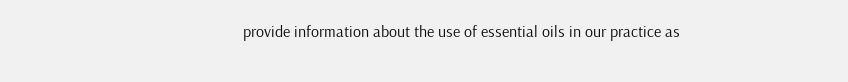provide information about the use of essential oils in our practice as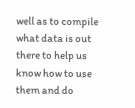well as to compile what data is out there to help us know how to use them and do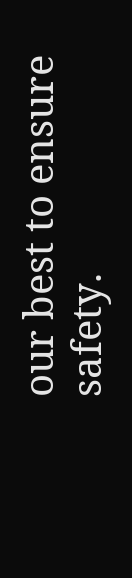our best to ensure safety.